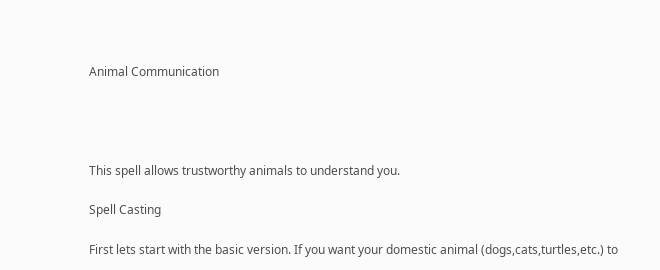Animal Communication




This spell allows trustworthy animals to understand you.

Spell Casting

First lets start with the basic version. If you want your domestic animal (dogs,cats,turtles,etc.) to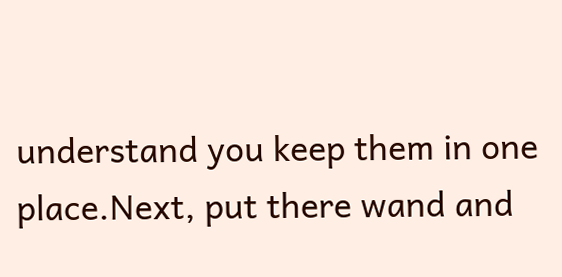understand you keep them in one place.Next, put there wand and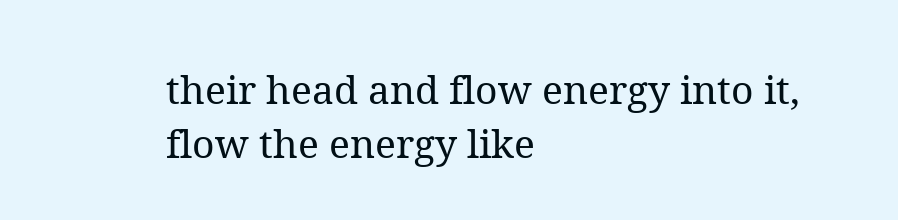their head and flow energy into it, flow the energy like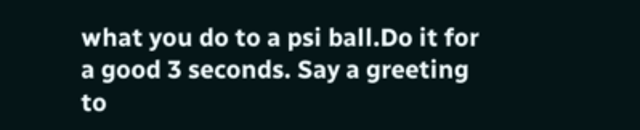what you do to a psi ball.Do it for a good 3 seconds. Say a greeting to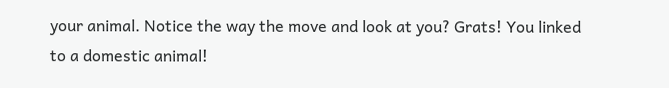your animal. Notice the way the move and look at you? Grats! You linked to a domestic animal!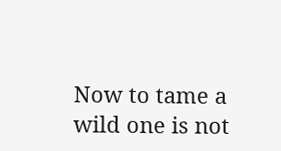Now to tame a wild one is not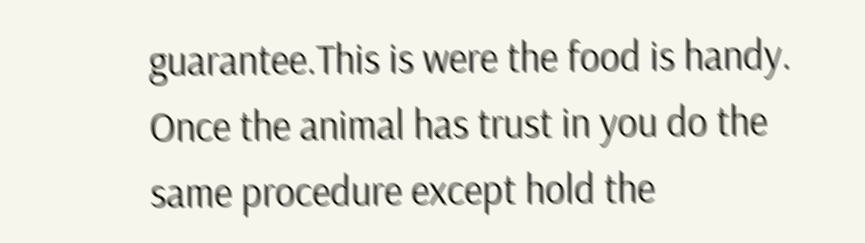guarantee.This is were the food is handy. Once the animal has trust in you do the same procedure except hold the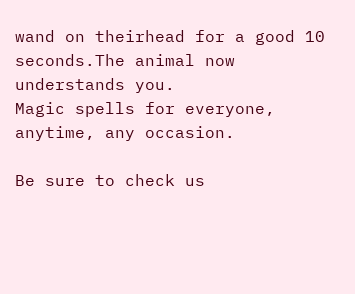wand on theirhead for a good 10 seconds.The animal now understands you.
Magic spells for everyone, anytime, any occasion.

Be sure to check us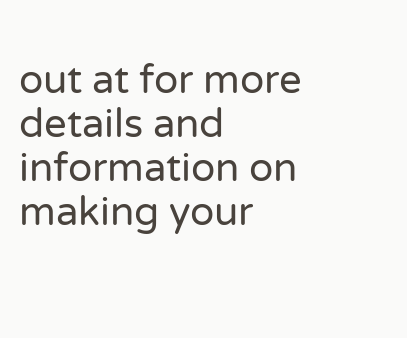out at for more details and information on making your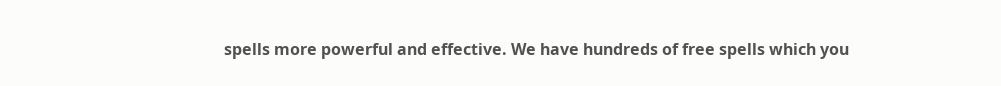spells more powerful and effective. We have hundreds of free spells which you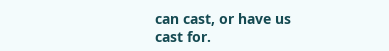can cast, or have us cast for.